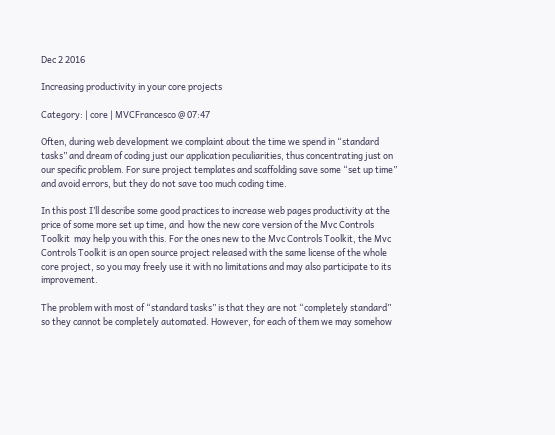Dec 2 2016

Increasing productivity in your core projects

Category: | core | MVCFrancesco @ 07:47

Often, during web development we complaint about the time we spend in “standard tasks” and dream of coding just our application peculiarities, thus concentrating just on our specific problem. For sure project templates and scaffolding save some “set up time” and avoid errors, but they do not save too much coding time.

In this post I’ll describe some good practices to increase web pages productivity at the price of some more set up time, and  how the new core version of the Mvc Controls Toolkit  may help you with this. For the ones new to the Mvc Controls Toolkit, the Mvc Controls Toolkit is an open source project released with the same license of the whole core project, so you may freely use it with no limitations and may also participate to its improvement.

The problem with most of “standard tasks” is that they are not “completely standard” so they cannot be completely automated. However, for each of them we may somehow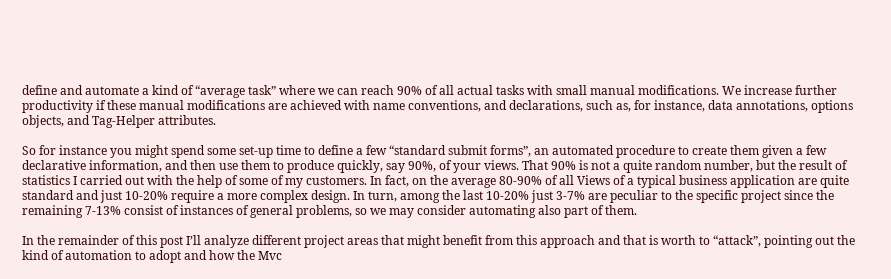define and automate a kind of “average task” where we can reach 90% of all actual tasks with small manual modifications. We increase further productivity if these manual modifications are achieved with name conventions, and declarations, such as, for instance, data annotations, options objects, and Tag-Helper attributes.

So for instance you might spend some set-up time to define a few “standard submit forms”, an automated procedure to create them given a few declarative information, and then use them to produce quickly, say 90%, of your views. That 90% is not a quite random number, but the result of statistics I carried out with the help of some of my customers. In fact, on the average 80-90% of all Views of a typical business application are quite standard and just 10-20% require a more complex design. In turn, among the last 10-20% just 3-7% are peculiar to the specific project since the remaining 7-13% consist of instances of general problems, so we may consider automating also part of them.

In the remainder of this post I’ll analyze different project areas that might benefit from this approach and that is worth to “attack”, pointing out the kind of automation to adopt and how the Mvc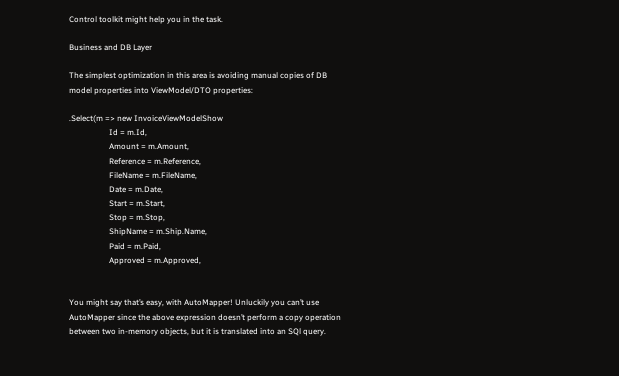Control toolkit might help you in the task.

Business and DB Layer

The simplest optimization in this area is avoiding manual copies of DB model properties into ViewModel/DTO properties:

.Select(m => new InvoiceViewModelShow
                    Id = m.Id,
                    Amount = m.Amount,
                    Reference = m.Reference,
                    FileName = m.FileName,
                    Date = m.Date,
                    Start = m.Start,
                    Stop = m.Stop,
                    ShipName = m.Ship.Name,
                    Paid = m.Paid,
                    Approved = m.Approved,


You might say that’s easy, with AutoMapper! Unluckily you can’t use AutoMapper since the above expression doesn’t perform a copy operation between two in-memory objects, but it is translated into an SQl query.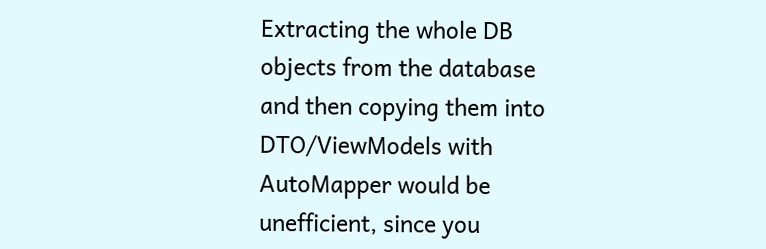Extracting the whole DB objects from the database and then copying them into DTO/ViewModels with AutoMapper would be unefficient, since you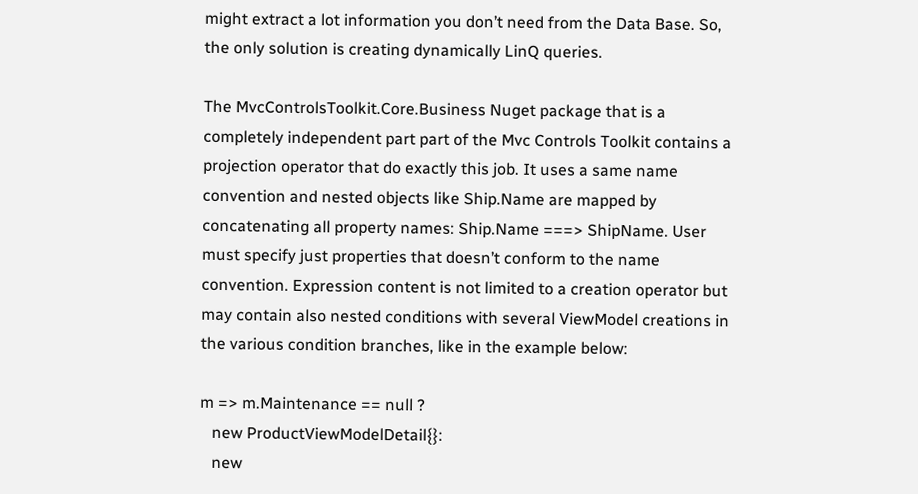might extract a lot information you don’t need from the Data Base. So, the only solution is creating dynamically LinQ queries.

The MvcControlsToolkit.Core.Business Nuget package that is a completely independent part part of the Mvc Controls Toolkit contains a projection operator that do exactly this job. It uses a same name convention and nested objects like Ship.Name are mapped by concatenating all property names: Ship.Name ===> ShipName. User must specify just properties that doesn’t conform to the name convention. Expression content is not limited to a creation operator but may contain also nested conditions with several ViewModel creations in the various condition branches, like in the example below:

m => m.Maintenance == null ?
   new ProductViewModelDetail{}:
   new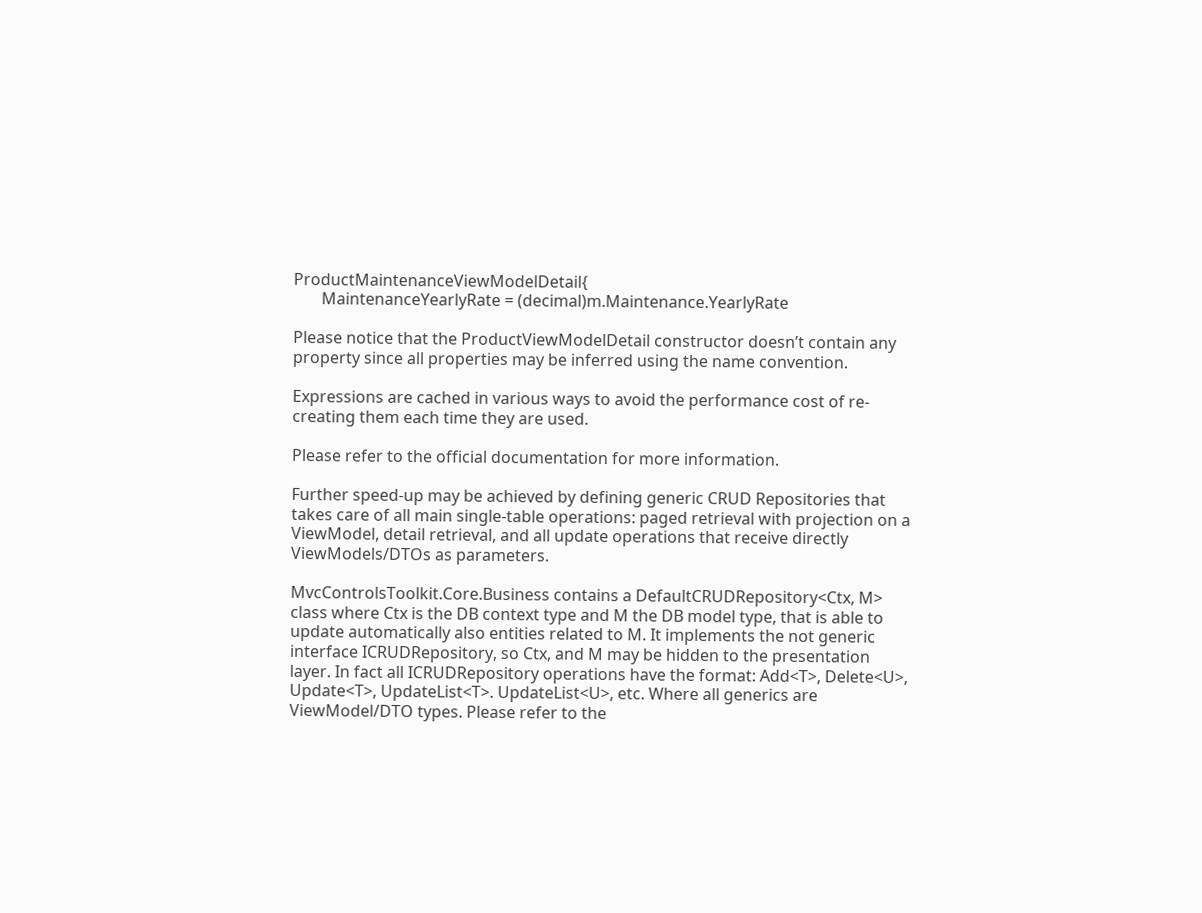ProductMaintenanceViewModelDetail{
       MaintenanceYearlyRate = (decimal)m.Maintenance.YearlyRate

Please notice that the ProductViewModelDetail constructor doesn’t contain any property since all properties may be inferred using the name convention.

Expressions are cached in various ways to avoid the performance cost of re-creating them each time they are used.

Please refer to the official documentation for more information.

Further speed-up may be achieved by defining generic CRUD Repositories that takes care of all main single-table operations: paged retrieval with projection on a ViewModel, detail retrieval, and all update operations that receive directly ViewModels/DTOs as parameters.

MvcControlsToolkit.Core.Business contains a DefaultCRUDRepository<Ctx, M> class where Ctx is the DB context type and M the DB model type, that is able to update automatically also entities related to M. It implements the not generic interface ICRUDRepository, so Ctx, and M may be hidden to the presentation layer. In fact all ICRUDRepository operations have the format: Add<T>, Delete<U>, Update<T>, UpdateList<T>. UpdateList<U>, etc. Where all generics are ViewModel/DTO types. Please refer to the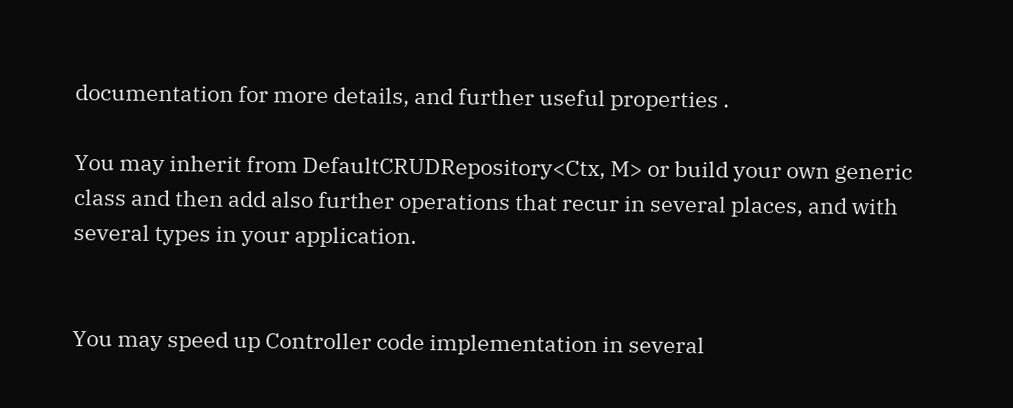documentation for more details, and further useful properties .

You may inherit from DefaultCRUDRepository<Ctx, M> or build your own generic class and then add also further operations that recur in several places, and with several types in your application.


You may speed up Controller code implementation in several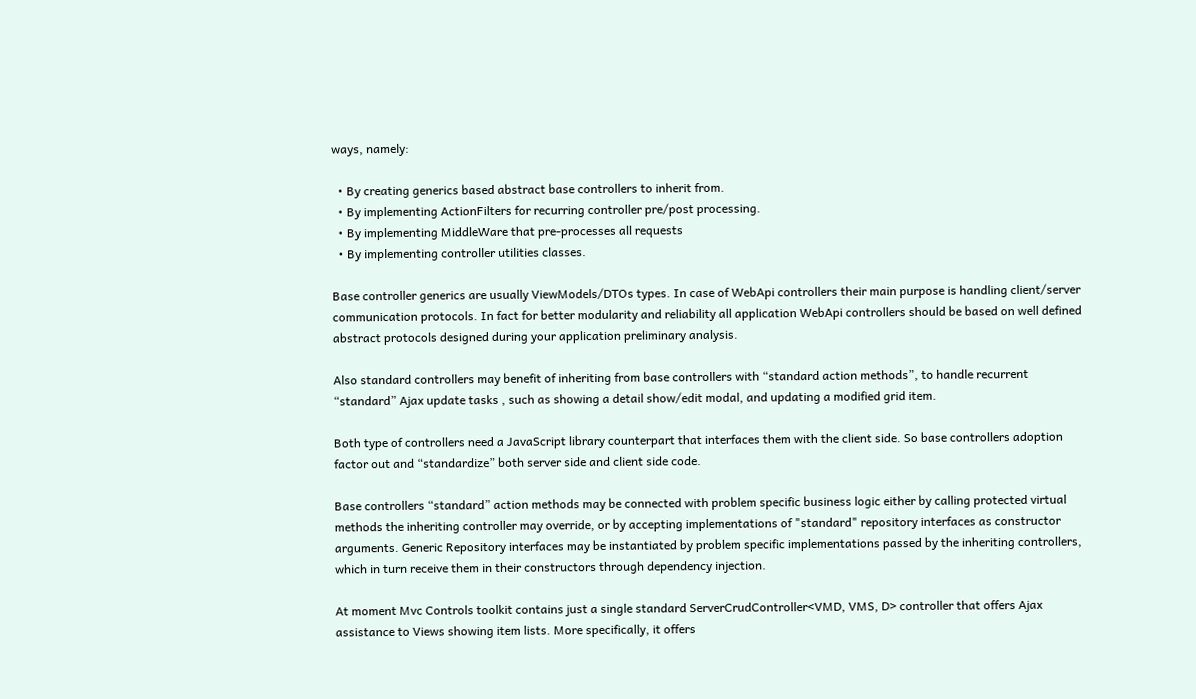ways, namely:

  • By creating generics based abstract base controllers to inherit from.
  • By implementing ActionFilters for recurring controller pre/post processing.
  • By implementing MiddleWare that pre-processes all requests
  • By implementing controller utilities classes.

Base controller generics are usually ViewModels/DTOs types. In case of WebApi controllers their main purpose is handling client/server communication protocols. In fact for better modularity and reliability all application WebApi controllers should be based on well defined abstract protocols designed during your application preliminary analysis.

Also standard controllers may benefit of inheriting from base controllers with “standard action methods”, to handle recurrent “standard” Ajax update tasks , such as showing a detail show/edit modal, and updating a modified grid item.

Both type of controllers need a JavaScript library counterpart that interfaces them with the client side. So base controllers adoption factor out and “standardize” both server side and client side code.

Base controllers “standard” action methods may be connected with problem specific business logic either by calling protected virtual methods the inheriting controller may override, or by accepting implementations of "standard" repository interfaces as constructor arguments. Generic Repository interfaces may be instantiated by problem specific implementations passed by the inheriting controllers, which in turn receive them in their constructors through dependency injection.

At moment Mvc Controls toolkit contains just a single standard ServerCrudController<VMD, VMS, D> controller that offers Ajax assistance to Views showing item lists. More specifically, it offers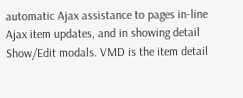automatic Ajax assistance to pages in-line Ajax item updates, and in showing detail Show/Edit modals. VMD is the item detail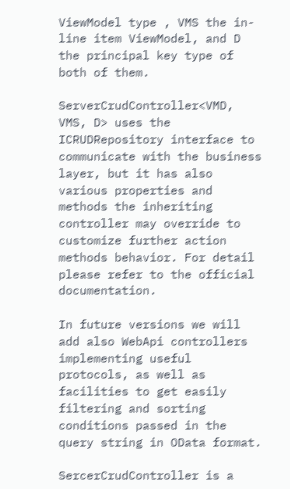ViewModel type , VMS the in-line item ViewModel, and D the principal key type of both of them.

ServerCrudController<VMD, VMS, D> uses the ICRUDRepository interface to communicate with the business layer, but it has also various properties and methods the inheriting controller may override to customize further action methods behavior. For detail please refer to the official documentation.

In future versions we will add also WebApi controllers implementing useful protocols, as well as facilities to get easily filtering and sorting conditions passed in the query string in OData format.

SercerCrudController is a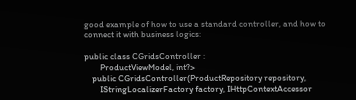good example of how to use a standard controller, and how to connect it with business logics:

public class CGridsController :
        ProductViewModel, int?>
    public CGridsController(ProductRepository repository,
        IStringLocalizerFactory factory, IHttpContextAccessor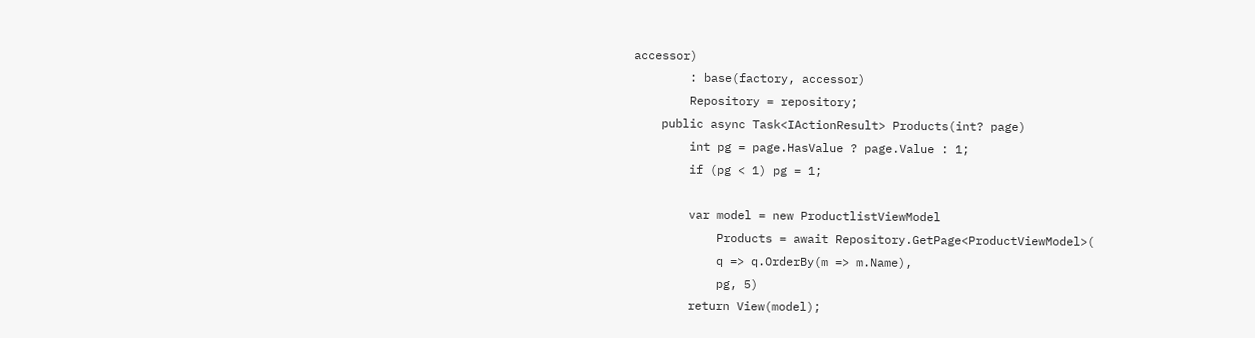accessor)
        : base(factory, accessor)
        Repository = repository;
    public async Task<IActionResult> Products(int? page)
        int pg = page.HasValue ? page.Value : 1;
        if (pg < 1) pg = 1;

        var model = new ProductlistViewModel
            Products = await Repository.GetPage<ProductViewModel>(
            q => q.OrderBy(m => m.Name),
            pg, 5)
        return View(model);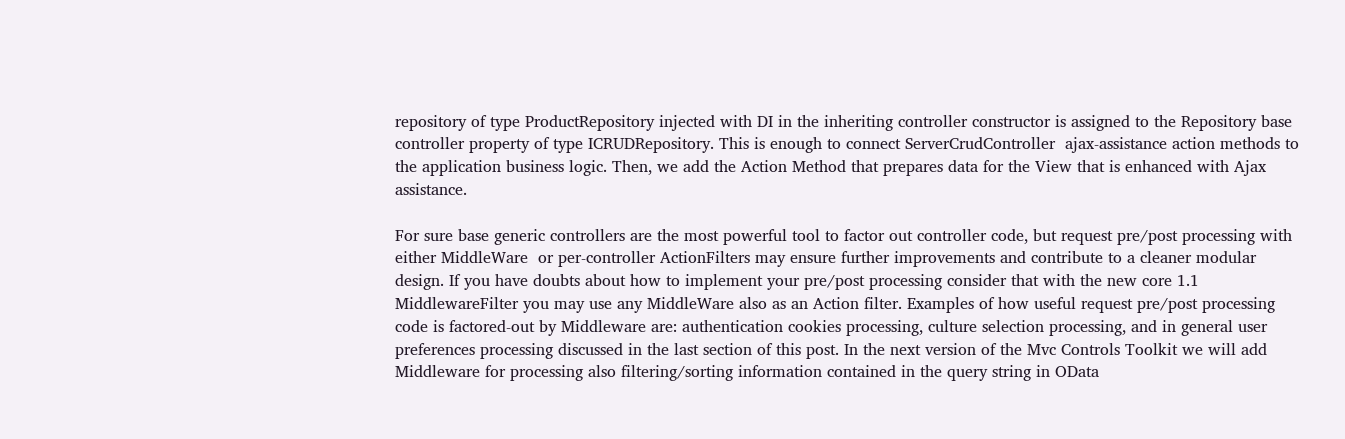repository of type ProductRepository injected with DI in the inheriting controller constructor is assigned to the Repository base controller property of type ICRUDRepository. This is enough to connect ServerCrudController  ajax-assistance action methods to the application business logic. Then, we add the Action Method that prepares data for the View that is enhanced with Ajax assistance.

For sure base generic controllers are the most powerful tool to factor out controller code, but request pre/post processing with either MiddleWare  or per-controller ActionFilters may ensure further improvements and contribute to a cleaner modular design. If you have doubts about how to implement your pre/post processing consider that with the new core 1.1 MiddlewareFilter you may use any MiddleWare also as an Action filter. Examples of how useful request pre/post processing code is factored-out by Middleware are: authentication cookies processing, culture selection processing, and in general user preferences processing discussed in the last section of this post. In the next version of the Mvc Controls Toolkit we will add Middleware for processing also filtering/sorting information contained in the query string in OData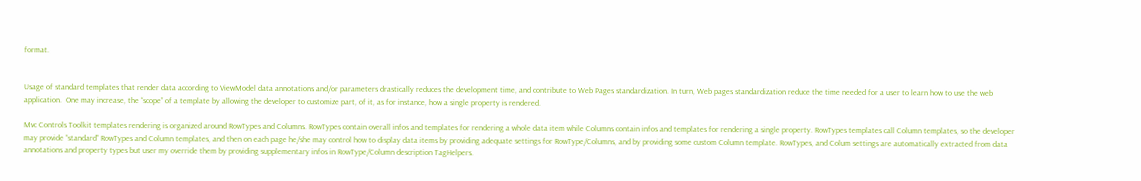format.


Usage of standard templates that render data according to ViewModel data annotations and/or parameters drastically reduces the development time, and contribute to Web Pages standardization. In turn, Web pages standardization reduce the time needed for a user to learn how to use the web application.  One may increase, the “scope” of a template by allowing the developer to customize part, of it, as for instance, how a single property is rendered.

Mvc Controls Toolkit templates rendering is organized around RowTypes and Columns. RowTypes contain overall infos and templates for rendering a whole data item while Columns contain infos and templates for rendering a single property. RowTypes templates call Column templates, so the developer may provide “standard” RowTypes and Column templates, and then on each page he/she may control how to display data items by providing adequate settings for RowType/Columns, and by providing some custom Column template. RowTypes, and Colum settings are automatically extracted from data annotations and property types but user my override them by providing supplementary infos in RowType/Column description TagHelpers.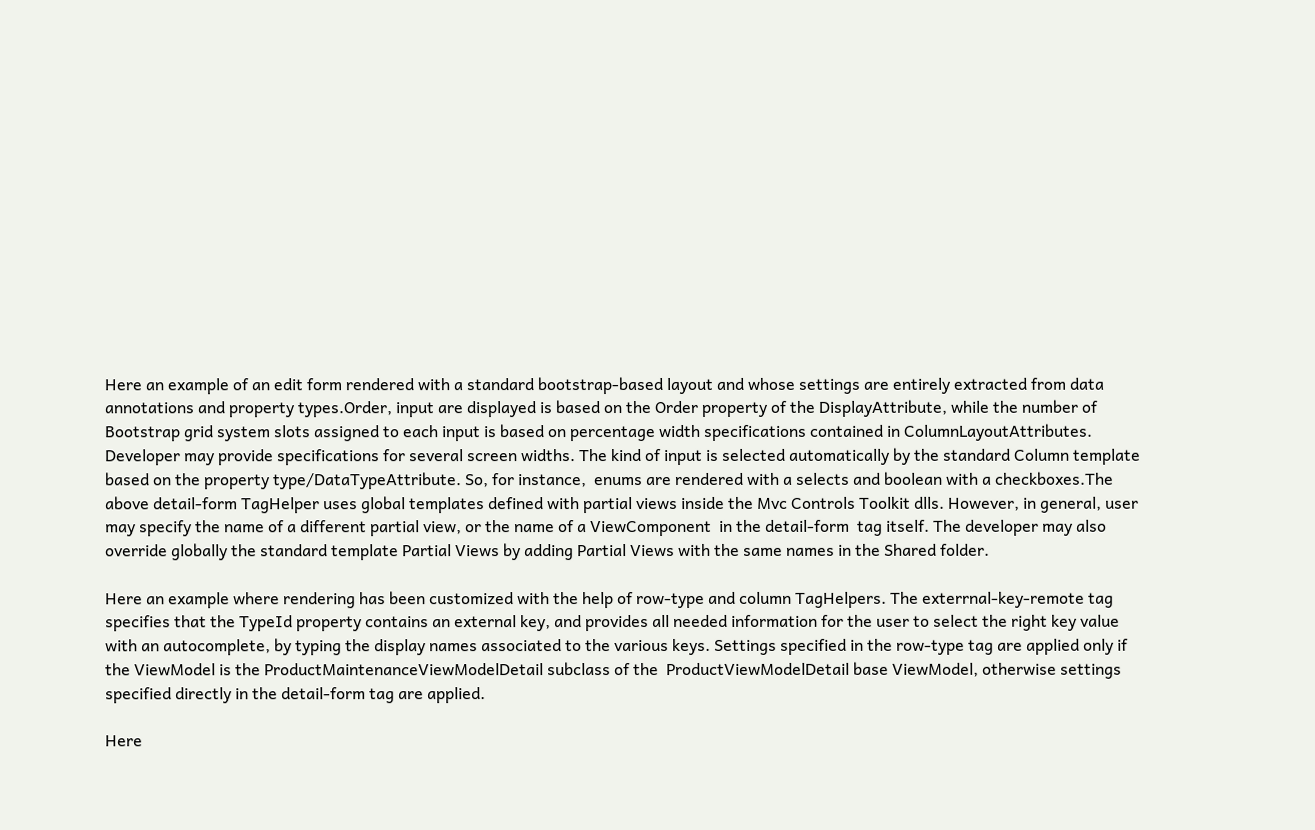Here an example of an edit form rendered with a standard bootstrap-based layout and whose settings are entirely extracted from data annotations and property types.Order, input are displayed is based on the Order property of the DisplayAttribute, while the number of Bootstrap grid system slots assigned to each input is based on percentage width specifications contained in ColumnLayoutAttributes. Developer may provide specifications for several screen widths. The kind of input is selected automatically by the standard Column template based on the property type/DataTypeAttribute. So, for instance,  enums are rendered with a selects and boolean with a checkboxes.The above detail-form TagHelper uses global templates defined with partial views inside the Mvc Controls Toolkit dlls. However, in general, user may specify the name of a different partial view, or the name of a ViewComponent  in the detail-form  tag itself. The developer may also override globally the standard template Partial Views by adding Partial Views with the same names in the Shared folder.

Here an example where rendering has been customized with the help of row-type and column TagHelpers. The exterrnal-key-remote tag specifies that the TypeId property contains an external key, and provides all needed information for the user to select the right key value with an autocomplete, by typing the display names associated to the various keys. Settings specified in the row-type tag are applied only if the ViewModel is the ProductMaintenanceViewModelDetail subclass of the  ProductViewModelDetail base ViewModel, otherwise settings specified directly in the detail-form tag are applied.

Here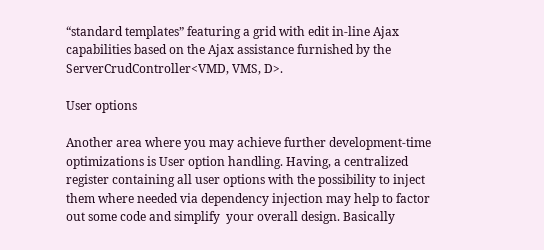“standard templates” featuring a grid with edit in-line Ajax capabilities based on the Ajax assistance furnished by the ServerCrudController<VMD, VMS, D>.

User options

Another area where you may achieve further development-time optimizations is User option handling. Having, a centralized register containing all user options with the possibility to inject them where needed via dependency injection may help to factor out some code and simplify  your overall design. Basically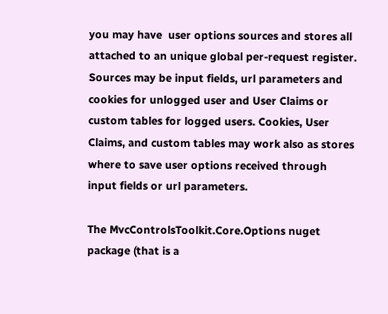you may have  user options sources and stores all attached to an unique global per-request register. Sources may be input fields, url parameters and cookies for unlogged user and User Claims or custom tables for logged users. Cookies, User Claims, and custom tables may work also as stores where to save user options received through input fields or url parameters.

The MvcControlsToolkit.Core.Options nuget package (that is a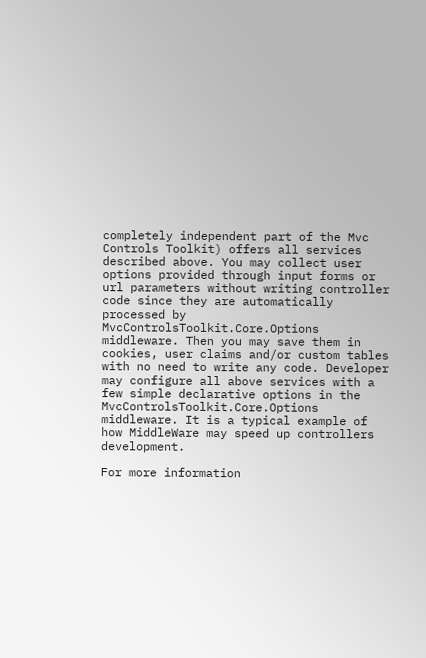completely independent part of the Mvc Controls Toolkit) offers all services described above. You may collect user options provided through input forms or url parameters without writing controller code since they are automatically processed by MvcControlsToolkit.Core.Options middleware. Then you may save them in cookies, user claims and/or custom tables with no need to write any code. Developer may configure all above services with a few simple declarative options in the MvcControlsToolkit.Core.Options middleware. It is a typical example of how MiddleWare may speed up controllers development.

For more information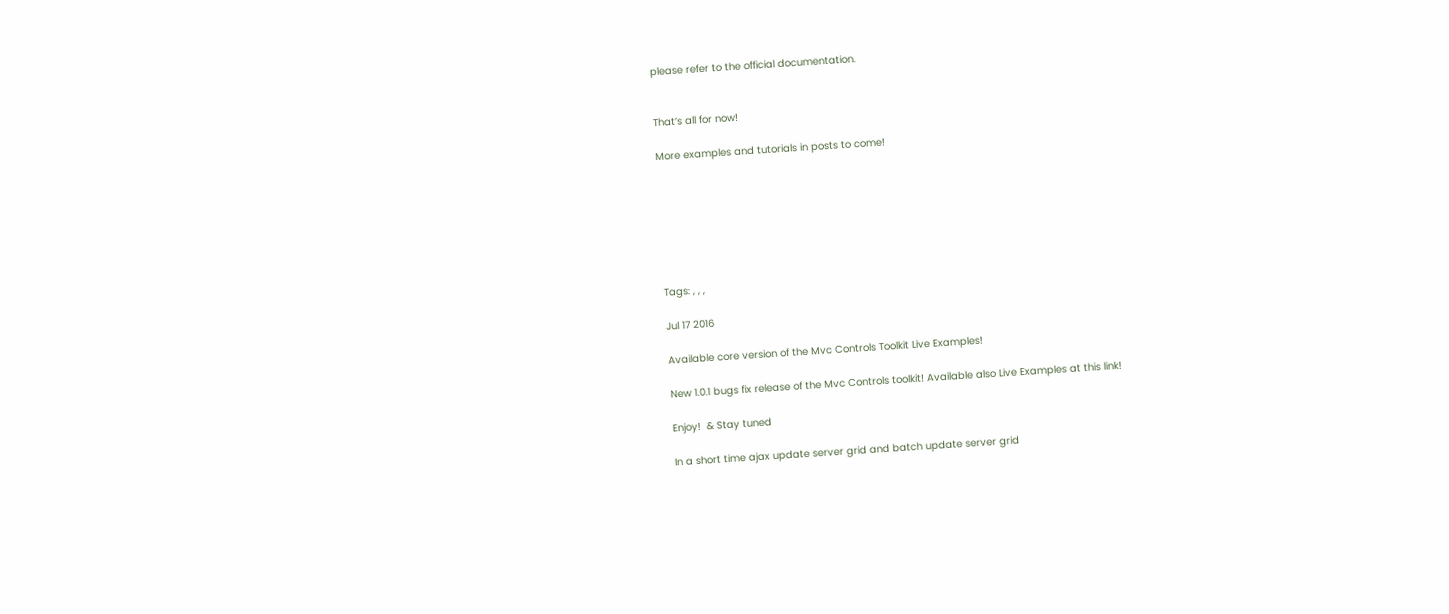please refer to the official documentation.


That’s all for now!

More examples and tutorials in posts to come!







Tags: , , ,

Jul 17 2016

Available core version of the Mvc Controls Toolkit Live Examples!

New 1.0.1 bugs fix release of the Mvc Controls toolkit! Available also Live Examples at this link!

Enjoy!  & Stay tuned

In a short time ajax update server grid and batch update server grid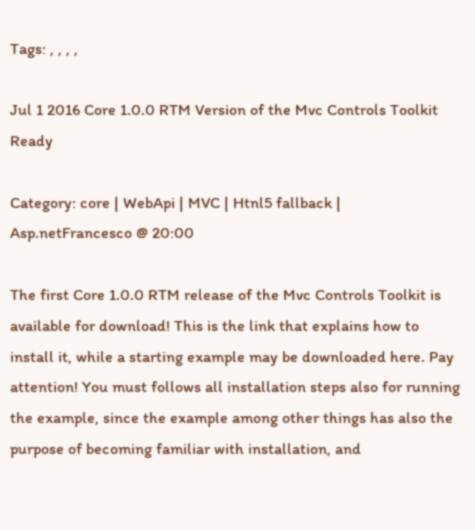Tags: , , , ,

Jul 1 2016 Core 1.0.0 RTM Version of the Mvc Controls Toolkit Ready

Category: core | WebApi | MVC | Htnl5 fallback | Asp.netFrancesco @ 20:00

The first Core 1.0.0 RTM release of the Mvc Controls Toolkit is available for download! This is the link that explains how to install it, while a starting example may be downloaded here. Pay attention! You must follows all installation steps also for running the example, since the example among other things has also the purpose of becoming familiar with installation, and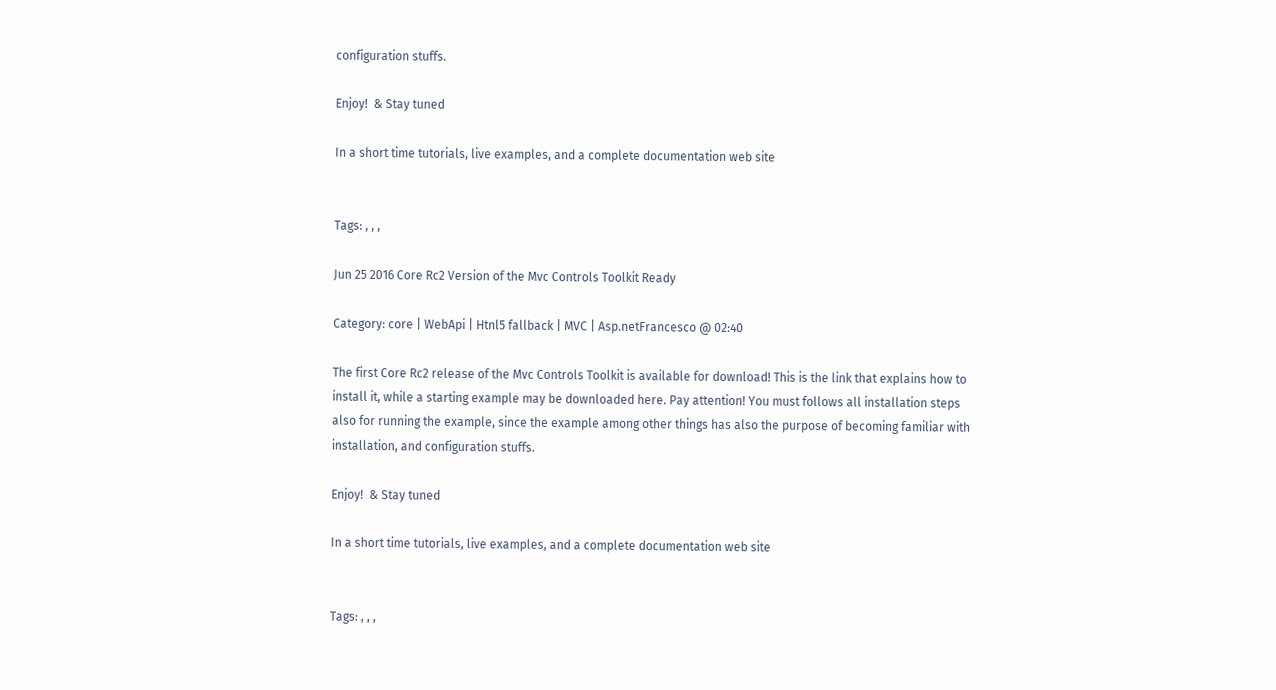configuration stuffs.

Enjoy!  & Stay tuned

In a short time tutorials, live examples, and a complete documentation web site


Tags: , , ,

Jun 25 2016 Core Rc2 Version of the Mvc Controls Toolkit Ready

Category: core | WebApi | Htnl5 fallback | MVC | Asp.netFrancesco @ 02:40

The first Core Rc2 release of the Mvc Controls Toolkit is available for download! This is the link that explains how to install it, while a starting example may be downloaded here. Pay attention! You must follows all installation steps also for running the example, since the example among other things has also the purpose of becoming familiar with installation, and configuration stuffs.

Enjoy!  & Stay tuned

In a short time tutorials, live examples, and a complete documentation web site


Tags: , , ,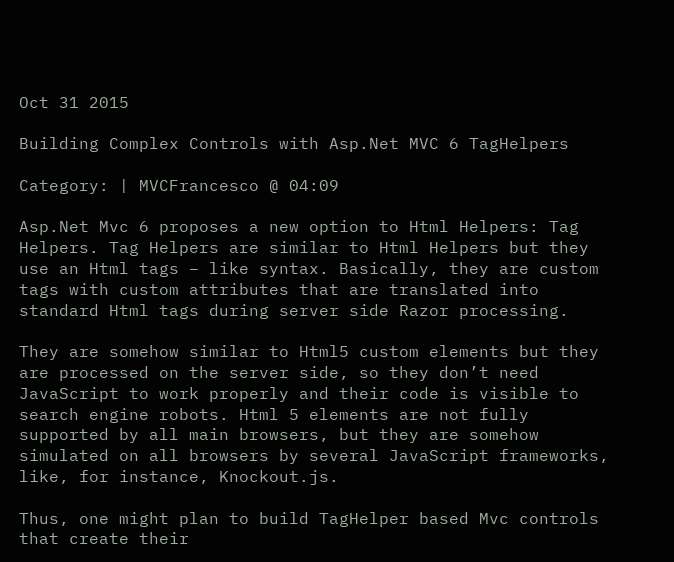Oct 31 2015

Building Complex Controls with Asp.Net MVC 6 TagHelpers

Category: | MVCFrancesco @ 04:09

Asp.Net Mvc 6 proposes a new option to Html Helpers: Tag Helpers. Tag Helpers are similar to Html Helpers but they use an Html tags – like syntax. Basically, they are custom tags with custom attributes that are translated into standard Html tags during server side Razor processing.

They are somehow similar to Html5 custom elements but they are processed on the server side, so they don’t need JavaScript to work properly and their code is visible to search engine robots. Html 5 elements are not fully supported by all main browsers, but they are somehow simulated on all browsers by several JavaScript frameworks, like, for instance, Knockout.js.

Thus, one might plan to build TagHelper based Mvc controls that create their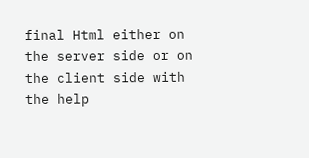final Html either on the server side or on the client side with the help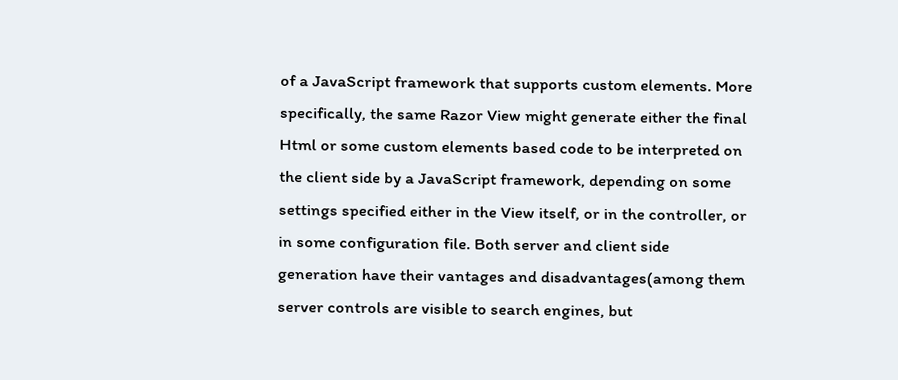of a JavaScript framework that supports custom elements. More specifically, the same Razor View might generate either the final Html or some custom elements based code to be interpreted on the client side by a JavaScript framework, depending on some settings specified either in the View itself, or in the controller, or in some configuration file. Both server and client side generation have their vantages and disadvantages(among them server controls are visible to search engines, but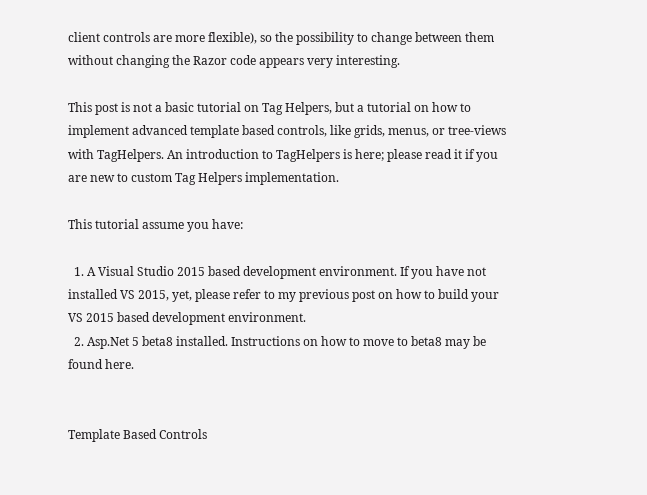client controls are more flexible), so the possibility to change between them without changing the Razor code appears very interesting.

This post is not a basic tutorial on Tag Helpers, but a tutorial on how to implement advanced template based controls, like grids, menus, or tree-views with TagHelpers. An introduction to TagHelpers is here; please read it if you are new to custom Tag Helpers implementation.

This tutorial assume you have:

  1. A Visual Studio 2015 based development environment. If you have not installed VS 2015, yet, please refer to my previous post on how to build your VS 2015 based development environment.
  2. Asp.Net 5 beta8 installed. Instructions on how to move to beta8 may be found here.


Template Based Controls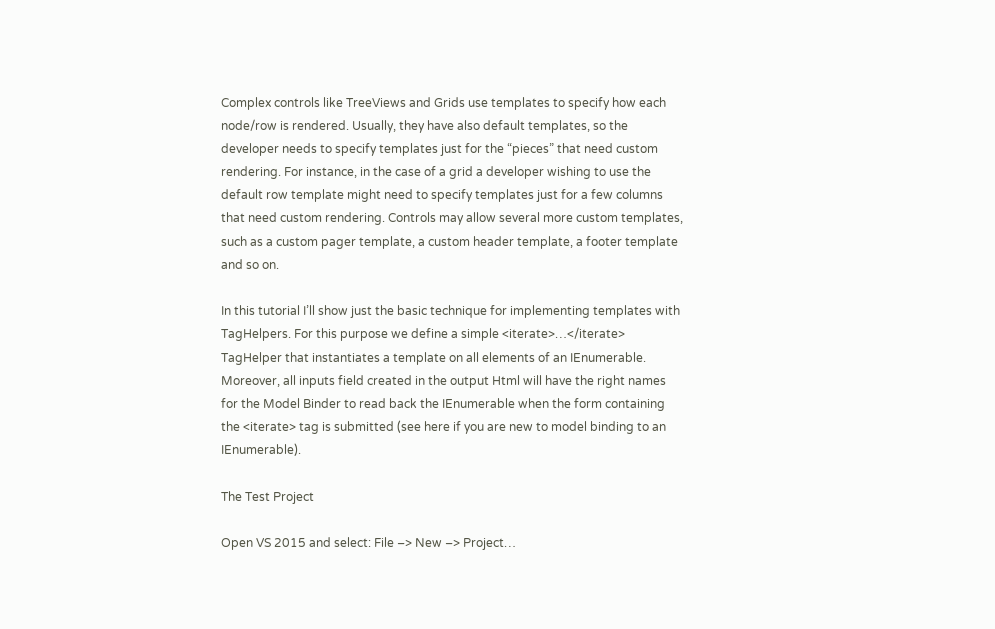Complex controls like TreeViews and Grids use templates to specify how each node/row is rendered. Usually, they have also default templates, so the developer needs to specify templates just for the “pieces” that need custom rendering. For instance, in the case of a grid a developer wishing to use the default row template might need to specify templates just for a few columns that need custom rendering. Controls may allow several more custom templates, such as a custom pager template, a custom header template, a footer template and so on.

In this tutorial I’ll show just the basic technique for implementing templates with TagHelpers. For this purpose we define a simple <iterate>…</iterate> TagHelper that instantiates a template on all elements of an IEnumerable. Moreover, all inputs field created in the output Html will have the right names for the Model Binder to read back the IEnumerable when the form containing the <iterate> tag is submitted (see here if you are new to model binding to an IEnumerable).

The Test Project

Open VS 2015 and select: File –> New –> Project…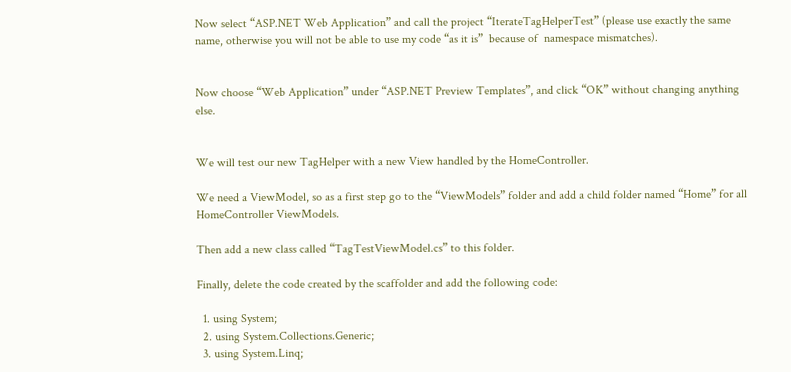Now select “ASP.NET Web Application” and call the project “IterateTagHelperTest” (please use exactly the same name, otherwise you will not be able to use my code “as it is”  because of  namespace mismatches).


Now choose “Web Application” under “ASP.NET Preview Templates”, and click “OK” without changing anything else.


We will test our new TagHelper with a new View handled by the HomeController.

We need a ViewModel, so as a first step go to the “ViewModels” folder and add a child folder named “Home” for all HomeController ViewModels.

Then add a new class called “TagTestViewModel.cs” to this folder.

Finally, delete the code created by the scaffolder and add the following code:

  1. using System;
  2. using System.Collections.Generic;
  3. using System.Linq;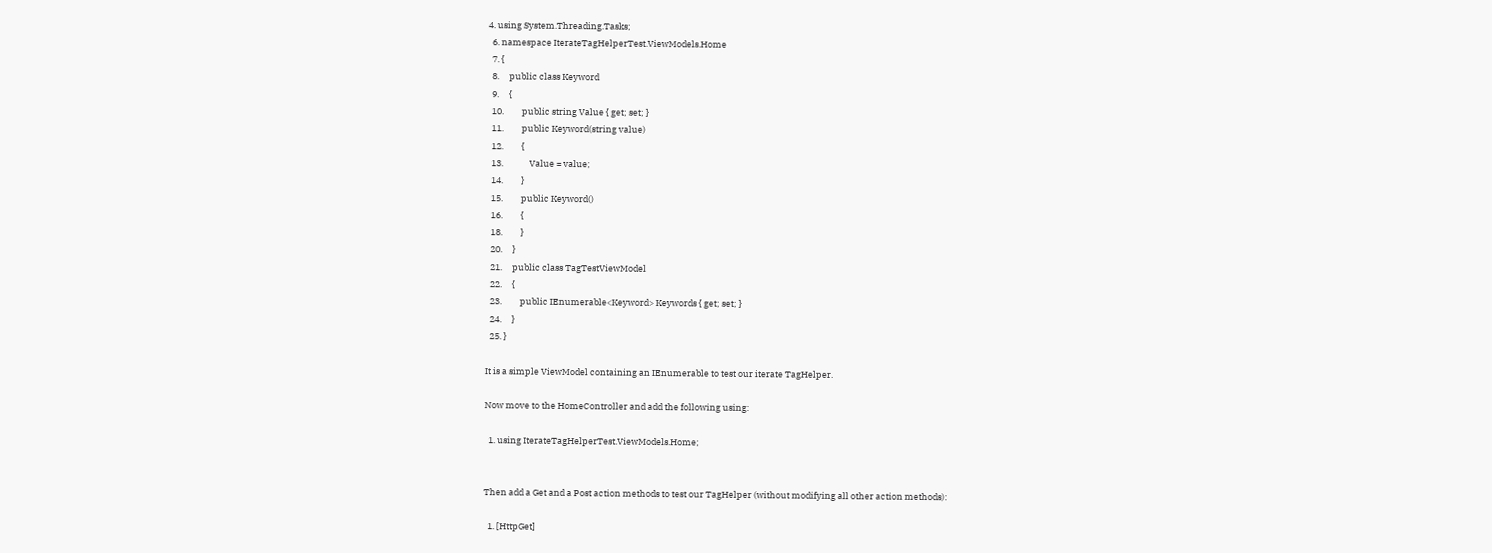4. using System.Threading.Tasks;
  6. namespace IterateTagHelperTest.ViewModels.Home
  7. {
  8.     public class Keyword
  9.     {
  10.         public string Value { get; set; }
  11.         public Keyword(string value)
  12.         {
  13.             Value = value;
  14.         }
  15.         public Keyword()
  16.         {
  18.         }
  20.     }
  21.     public class TagTestViewModel
  22.     {
  23.         public IEnumerable<Keyword> Keywords { get; set; }
  24.     }
  25. }

It is a simple ViewModel containing an IEnumerable to test our iterate TagHelper.

Now move to the HomeController and add the following using:

  1. using IterateTagHelperTest.ViewModels.Home;


Then add a Get and a Post action methods to test our TagHelper (without modifying all other action methods):

  1. [HttpGet]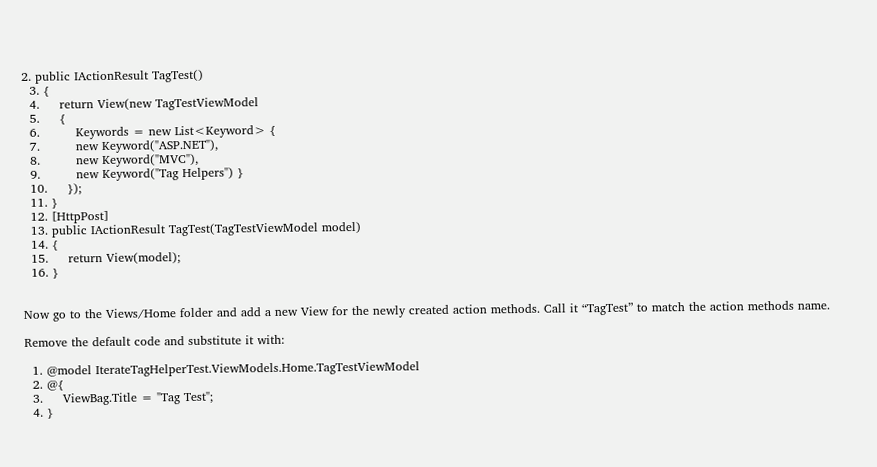2. public IActionResult TagTest()
  3. {
  4.     return View(new TagTestViewModel
  5.     {
  6.         Keywords = new List<Keyword> {
  7.         new Keyword("ASP.NET"),
  8.         new Keyword("MVC"),
  9.         new Keyword("Tag Helpers") }
  10.     });
  11. }
  12. [HttpPost]
  13. public IActionResult TagTest(TagTestViewModel model)
  14. {
  15.     return View(model);
  16. }


Now go to the Views/Home folder and add a new View for the newly created action methods. Call it “TagTest” to match the action methods name.

Remove the default code and substitute it with:

  1. @model IterateTagHelperTest.ViewModels.Home.TagTestViewModel
  2. @{
  3.     ViewBag.Title = "Tag Test";
  4. }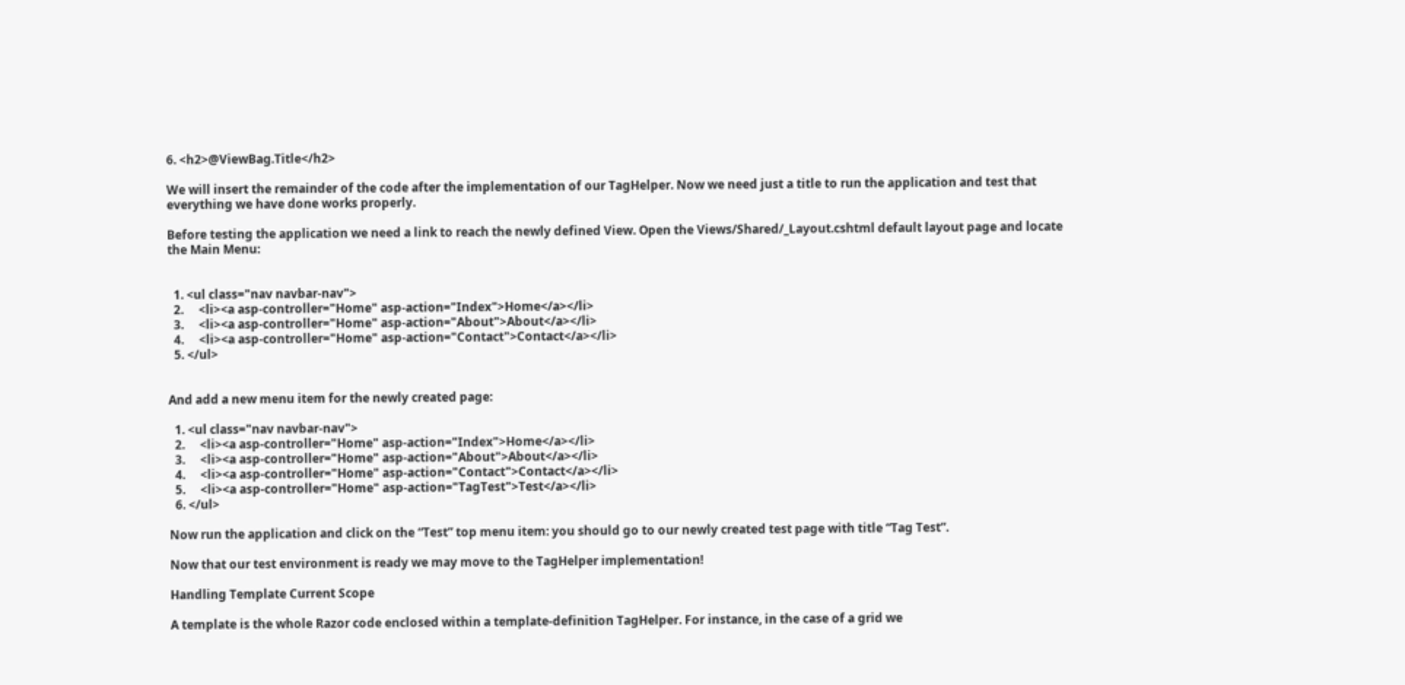6. <h2>@ViewBag.Title</h2>

We will insert the remainder of the code after the implementation of our TagHelper. Now we need just a title to run the application and test that everything we have done works properly.

Before testing the application we need a link to reach the newly defined View. Open the Views/Shared/_Layout.cshtml default layout page and locate the Main Menu:


  1. <ul class="nav navbar-nav">
  2.     <li><a asp-controller="Home" asp-action="Index">Home</a></li>
  3.     <li><a asp-controller="Home" asp-action="About">About</a></li>
  4.     <li><a asp-controller="Home" asp-action="Contact">Contact</a></li>
  5. </ul>


And add a new menu item for the newly created page:

  1. <ul class="nav navbar-nav">
  2.     <li><a asp-controller="Home" asp-action="Index">Home</a></li>
  3.     <li><a asp-controller="Home" asp-action="About">About</a></li>
  4.     <li><a asp-controller="Home" asp-action="Contact">Contact</a></li>
  5.     <li><a asp-controller="Home" asp-action="TagTest">Test</a></li>
  6. </ul>

Now run the application and click on the “Test” top menu item: you should go to our newly created test page with title “Tag Test”.

Now that our test environment is ready we may move to the TagHelper implementation!

Handling Template Current Scope

A template is the whole Razor code enclosed within a template-definition TagHelper. For instance, in the case of a grid we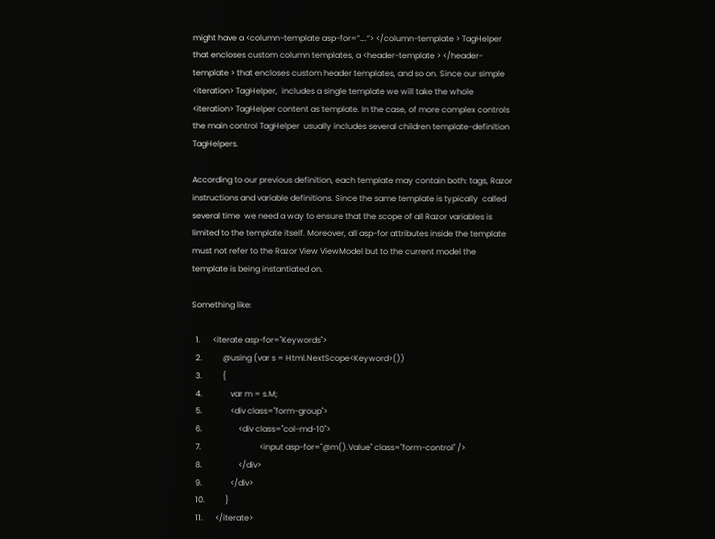might have a <column-template asp-for=”….”> </column-template > TagHelper that encloses custom column templates, a <header-template > </header-template > that encloses custom header templates, and so on. Since our simple <iteration> TagHelper,  includes a single template we will take the whole <iteration> TagHelper content as template. In the case, of more complex controls the main control TagHelper  usually includes several children template-definition TagHelpers.

According to our previous definition, each template may contain both: tags, Razor instructions and variable definitions. Since the same template is typically  called several time  we need a way to ensure that the scope of all Razor variables is limited to the template itself. Moreover, all asp-for attributes inside the template must not refer to the Razor View ViewModel but to the current model the template is being instantiated on.

Something like:

  1.      <iterate asp-for="Keywords">
  2.          @using (var s = Html.NextScope<Keyword>())
  3.          {
  4.              var m = s.M;
  5.              <div class="form-group">
  6.                  <div class="col-md-10">
  7.                             <input asp-for="@m().Value" class="form-control" />
  8.                  </div>
  9.              </div>
  10.          }
  11.      </iterate>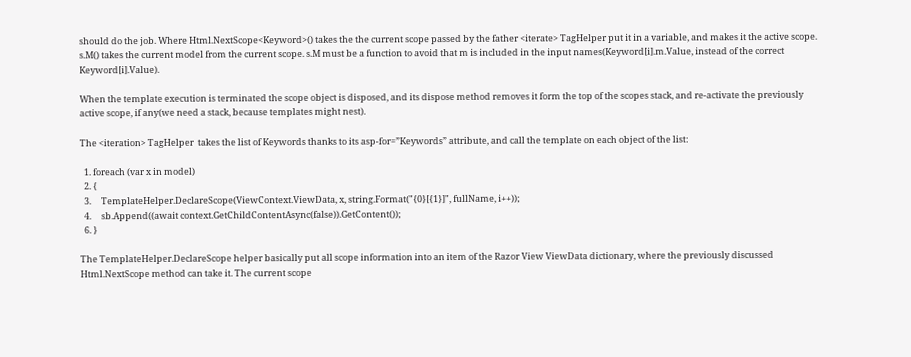should do the job. Where Html.NextScope<Keyword>() takes the the current scope passed by the father <iterate> TagHelper put it in a variable, and makes it the active scope. s.M() takes the current model from the current scope. s.M must be a function to avoid that m is included in the input names(Keyword[i].m.Value, instead of the correct Keyword[i].Value).

When the template execution is terminated the scope object is disposed, and its dispose method removes it form the top of the scopes stack, and re-activate the previously active scope, if any(we need a stack, because templates might nest).

The <iteration> TagHelper  takes the list of Keywords thanks to its asp-for=”Keywords” attribute, and call the template on each object of the list:

  1. foreach (var x in model)
  2. {
  3.     TemplateHelper.DeclareScope(ViewContext.ViewData, x, string.Format("{0}[{1}]", fullName, i++));
  4.     sb.Append((await context.GetChildContentAsync(false)).GetContent());
  6. }

The TemplateHelper.DeclareScope helper basically put all scope information into an item of the Razor View ViewData dictionary, where the previously discussed Html.NextScope method can take it. The current scope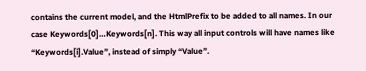contains the current model, and the HtmlPrefix to be added to all names. In our case Keywords[0]…Keywords[n]. This way all input controls will have names like “Keywords[i].Value”, instead of simply “Value”.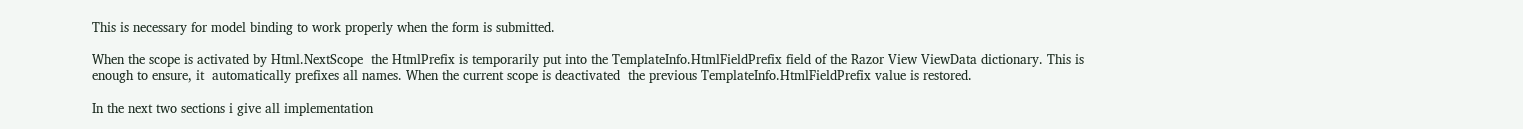This is necessary for model binding to work properly when the form is submitted.

When the scope is activated by Html.NextScope  the HtmlPrefix is temporarily put into the TemplateInfo.HtmlFieldPrefix field of the Razor View ViewData dictionary. This is enough to ensure, it  automatically prefixes all names. When the current scope is deactivated  the previous TemplateInfo.HtmlFieldPrefix value is restored.

In the next two sections i give all implementation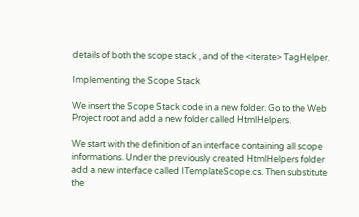details of both the scope stack , and of the <iterate> TagHelper.

Implementing the Scope Stack

We insert the Scope Stack code in a new folder. Go to the Web Project root and add a new folder called HtmlHelpers.

We start with the definition of an interface containing all scope informations. Under the previously created HtmlHelpers folder add a new interface called ITemplateScope.cs. Then substitute the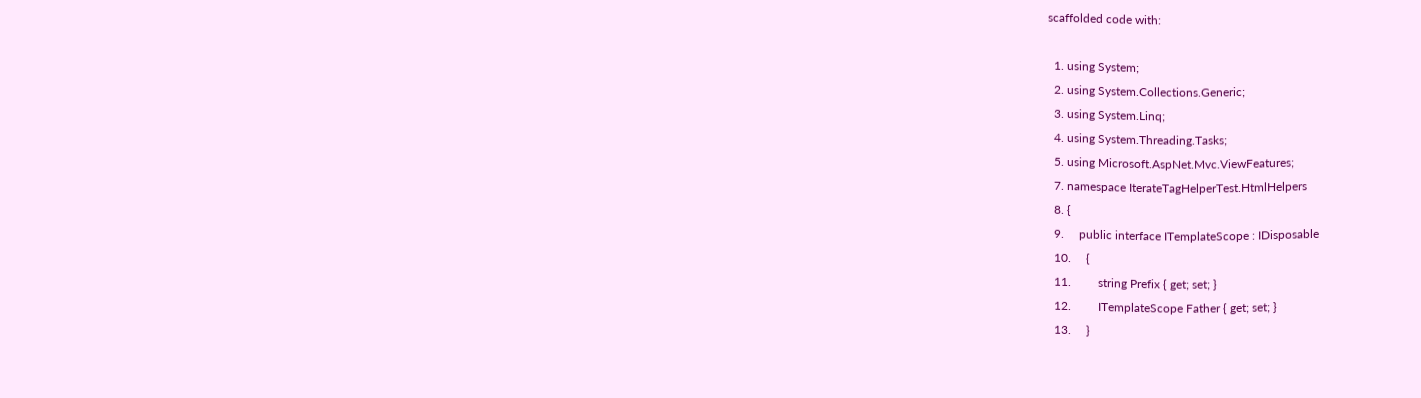scaffolded code with:

  1. using System;
  2. using System.Collections.Generic;
  3. using System.Linq;
  4. using System.Threading.Tasks;
  5. using Microsoft.AspNet.Mvc.ViewFeatures;
  7. namespace IterateTagHelperTest.HtmlHelpers
  8. {
  9.     public interface ITemplateScope : IDisposable
  10.     {
  11.         string Prefix { get; set; }
  12.         ITemplateScope Father { get; set; }
  13.     }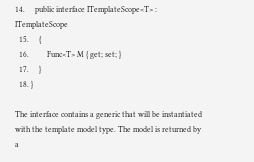14.     public interface ITemplateScope<T> : ITemplateScope
  15.     {
  16.         Func<T> M { get; set; }
  17.     }
  18. }

The interface contains a generic that will be instantiated with the template model type. The model is returned by a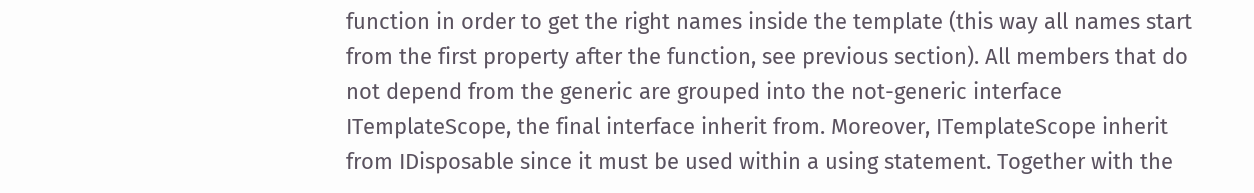function in order to get the right names inside the template (this way all names start from the first property after the function, see previous section). All members that do not depend from the generic are grouped into the not-generic interface ITemplateScope, the final interface inherit from. Moreover, ITemplateScope inherit from IDisposable since it must be used within a using statement. Together with the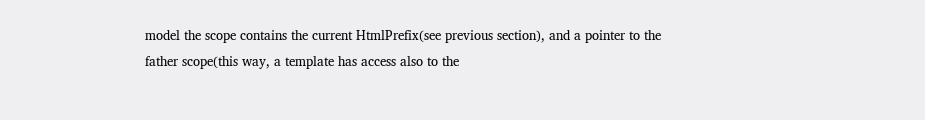model the scope contains the current HtmlPrefix(see previous section), and a pointer to the father scope(this way, a template has access also to the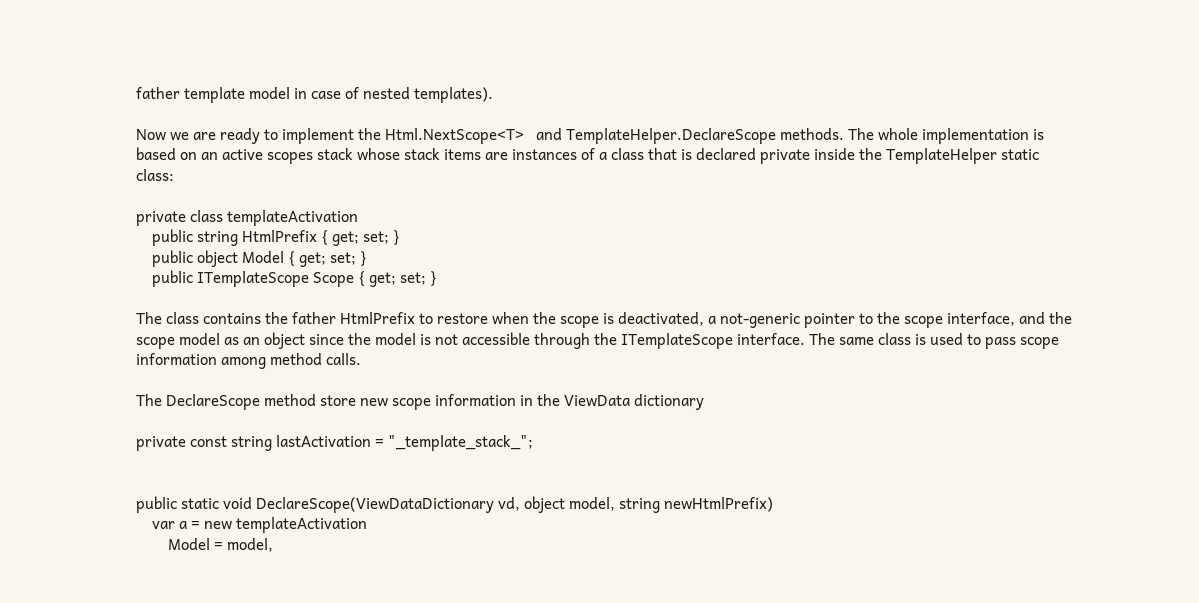father template model in case of nested templates).

Now we are ready to implement the Html.NextScope<T>   and TemplateHelper.DeclareScope methods. The whole implementation is based on an active scopes stack whose stack items are instances of a class that is declared private inside the TemplateHelper static class:

private class templateActivation
    public string HtmlPrefix { get; set; }
    public object Model { get; set; }
    public ITemplateScope Scope { get; set; }

The class contains the father HtmlPrefix to restore when the scope is deactivated, a not-generic pointer to the scope interface, and the scope model as an object since the model is not accessible through the ITemplateScope interface. The same class is used to pass scope information among method calls.

The DeclareScope method store new scope information in the ViewData dictionary

private const string lastActivation = "_template_stack_";


public static void DeclareScope(ViewDataDictionary vd, object model, string newHtmlPrefix)
    var a = new templateActivation
        Model = model,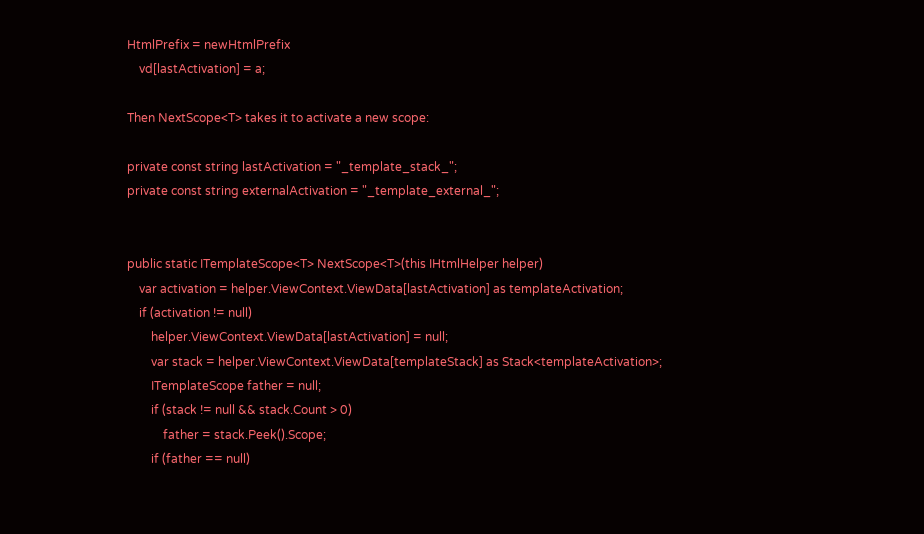HtmlPrefix = newHtmlPrefix
    vd[lastActivation] = a;

Then NextScope<T> takes it to activate a new scope:

private const string lastActivation = "_template_stack_";
private const string externalActivation = "_template_external_";


public static ITemplateScope<T> NextScope<T>(this IHtmlHelper helper)
    var activation = helper.ViewContext.ViewData[lastActivation] as templateActivation;
    if (activation != null)
        helper.ViewContext.ViewData[lastActivation] = null;
        var stack = helper.ViewContext.ViewData[templateStack] as Stack<templateActivation>;
        ITemplateScope father = null;
        if (stack != null && stack.Count > 0)
            father = stack.Peek().Scope;
        if (father == null)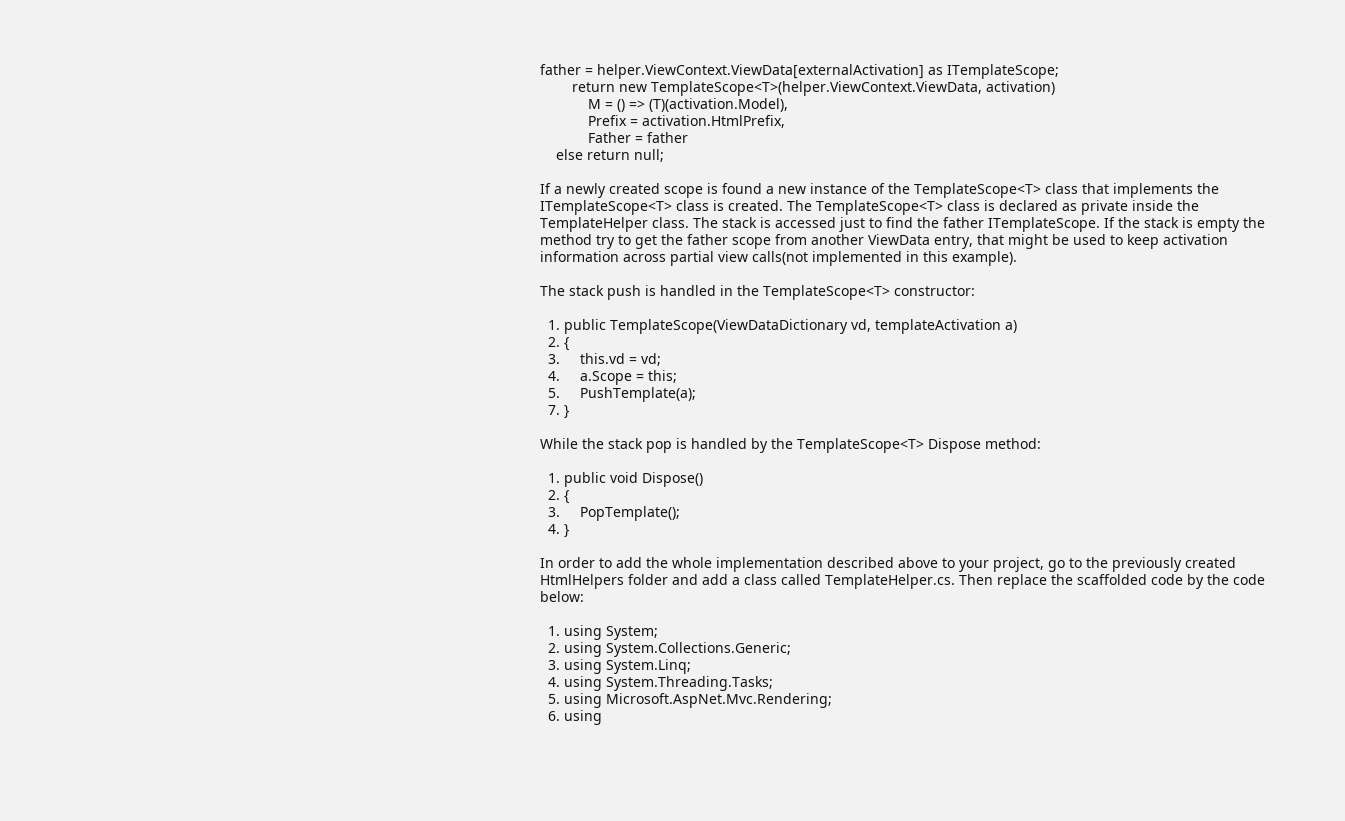father = helper.ViewContext.ViewData[externalActivation] as ITemplateScope;
        return new TemplateScope<T>(helper.ViewContext.ViewData, activation)
            M = () => (T)(activation.Model),
            Prefix = activation.HtmlPrefix,
            Father = father
    else return null;

If a newly created scope is found a new instance of the TemplateScope<T> class that implements the ITemplateScope<T> class is created. The TemplateScope<T> class is declared as private inside the TemplateHelper class. The stack is accessed just to find the father ITemplateScope. If the stack is empty the method try to get the father scope from another ViewData entry, that might be used to keep activation information across partial view calls(not implemented in this example).

The stack push is handled in the TemplateScope<T> constructor:

  1. public TemplateScope(ViewDataDictionary vd, templateActivation a)
  2. {
  3.     this.vd = vd;
  4.     a.Scope = this;
  5.     PushTemplate(a);
  7. }

While the stack pop is handled by the TemplateScope<T> Dispose method:

  1. public void Dispose()
  2. {
  3.     PopTemplate();
  4. }

In order to add the whole implementation described above to your project, go to the previously created HtmlHelpers folder and add a class called TemplateHelper.cs. Then replace the scaffolded code by the code below:

  1. using System;
  2. using System.Collections.Generic;
  3. using System.Linq;
  4. using System.Threading.Tasks;
  5. using Microsoft.AspNet.Mvc.Rendering;
  6. using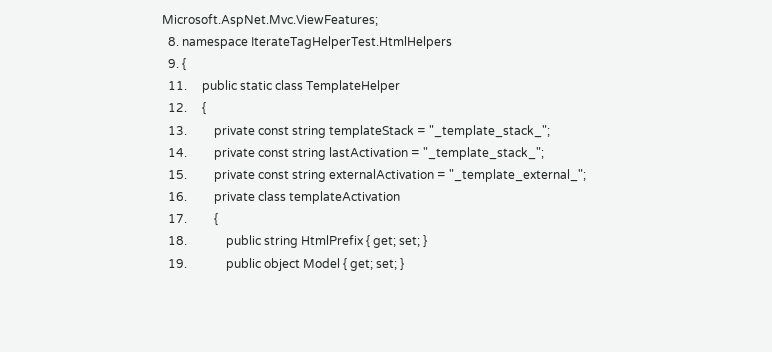Microsoft.AspNet.Mvc.ViewFeatures;
  8. namespace IterateTagHelperTest.HtmlHelpers
  9. {
  11.     public static class TemplateHelper
  12.     {
  13.         private const string templateStack = "_template_stack_";
  14.         private const string lastActivation = "_template_stack_";
  15.         private const string externalActivation = "_template_external_";
  16.         private class templateActivation
  17.         {
  18.             public string HtmlPrefix { get; set; }
  19.             public object Model { get; set; }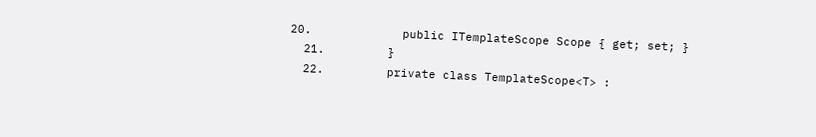20.             public ITemplateScope Scope { get; set; }
  21.         }
  22.         private class TemplateScope<T> :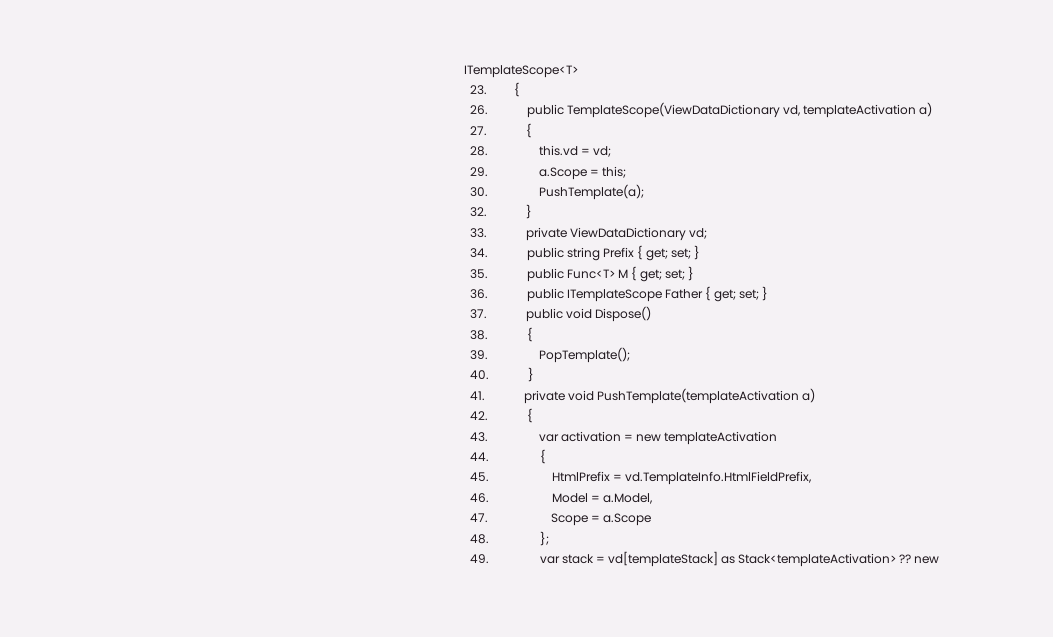ITemplateScope<T>
  23.         {
  26.             public TemplateScope(ViewDataDictionary vd, templateActivation a)
  27.             {
  28.                 this.vd = vd;
  29.                 a.Scope = this;
  30.                 PushTemplate(a);
  32.             }
  33.             private ViewDataDictionary vd;
  34.             public string Prefix { get; set; }
  35.             public Func<T> M { get; set; }
  36.             public ITemplateScope Father { get; set; }
  37.             public void Dispose()
  38.             {
  39.                 PopTemplate();
  40.             }
  41.             private void PushTemplate(templateActivation a)
  42.             {
  43.                 var activation = new templateActivation
  44.                 {
  45.                     HtmlPrefix = vd.TemplateInfo.HtmlFieldPrefix,
  46.                     Model = a.Model,
  47.                     Scope = a.Scope
  48.                 };
  49.                 var stack = vd[templateStack] as Stack<templateActivation> ?? new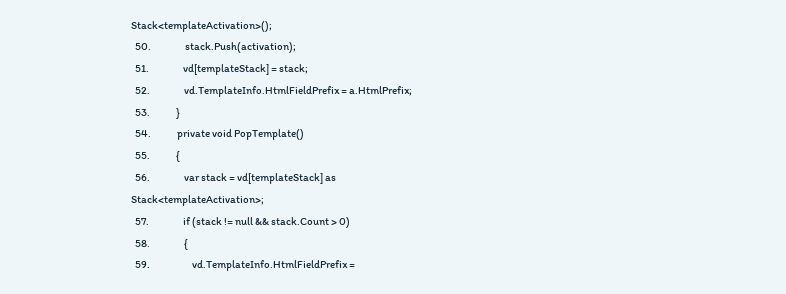Stack<templateActivation>();
  50.                 stack.Push(activation);
  51.                 vd[templateStack] = stack;
  52.                 vd.TemplateInfo.HtmlFieldPrefix = a.HtmlPrefix;
  53.             }
  54.             private void PopTemplate()
  55.             {
  56.                 var stack = vd[templateStack] as Stack<templateActivation>;
  57.                 if (stack != null && stack.Count > 0)
  58.                 {
  59.                     vd.TemplateInfo.HtmlFieldPrefix =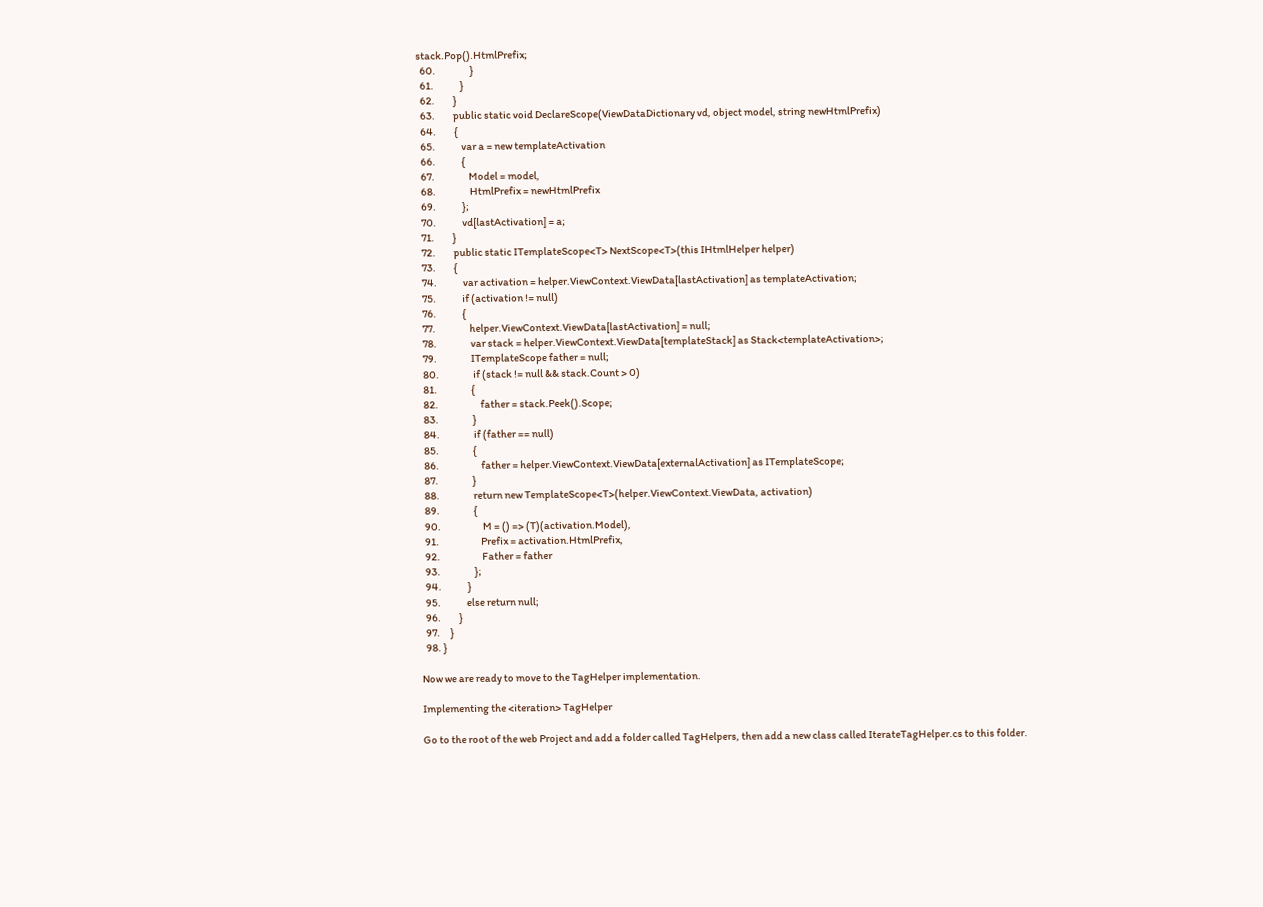stack.Pop().HtmlPrefix;
  60.                 }
  61.             }
  62.         }
  63.         public static void DeclareScope(ViewDataDictionary vd, object model, string newHtmlPrefix)
  64.         {
  65.             var a = new templateActivation
  66.             {
  67.                 Model = model,
  68.                 HtmlPrefix = newHtmlPrefix
  69.             };
  70.             vd[lastActivation] = a;
  71.         }
  72.         public static ITemplateScope<T> NextScope<T>(this IHtmlHelper helper)
  73.         {
  74.             var activation = helper.ViewContext.ViewData[lastActivation] as templateActivation;
  75.             if (activation != null)
  76.             {
  77.                 helper.ViewContext.ViewData[lastActivation] = null;
  78.                 var stack = helper.ViewContext.ViewData[templateStack] as Stack<templateActivation>;
  79.                 ITemplateScope father = null;
  80.                 if (stack != null && stack.Count > 0)
  81.                 {
  82.                     father = stack.Peek().Scope;
  83.                 }
  84.                 if (father == null)
  85.                 {
  86.                     father = helper.ViewContext.ViewData[externalActivation] as ITemplateScope;
  87.                 }
  88.                 return new TemplateScope<T>(helper.ViewContext.ViewData, activation)
  89.                 {
  90.                     M = () => (T)(activation.Model),
  91.                     Prefix = activation.HtmlPrefix,
  92.                     Father = father
  93.                 };
  94.             }
  95.             else return null;
  96.         }
  97.     }
  98. }

Now we are ready to move to the TagHelper implementation.

Implementing the <iteration> TagHelper

Go to the root of the web Project and add a folder called TagHelpers, then add a new class called IterateTagHelper.cs to this folder.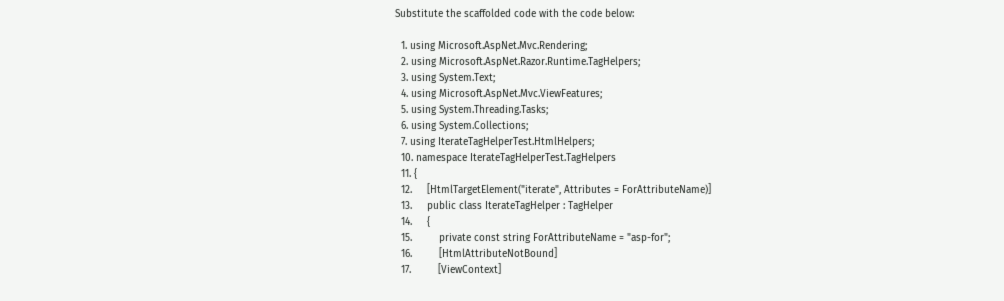Substitute the scaffolded code with the code below:

  1. using Microsoft.AspNet.Mvc.Rendering;
  2. using Microsoft.AspNet.Razor.Runtime.TagHelpers;
  3. using System.Text;
  4. using Microsoft.AspNet.Mvc.ViewFeatures;
  5. using System.Threading.Tasks;
  6. using System.Collections;
  7. using IterateTagHelperTest.HtmlHelpers;
  10. namespace IterateTagHelperTest.TagHelpers
  11. {
  12.     [HtmlTargetElement("iterate", Attributes = ForAttributeName)]
  13.     public class IterateTagHelper : TagHelper
  14.     {
  15.         private const string ForAttributeName = "asp-for";
  16.         [HtmlAttributeNotBound]
  17.         [ViewContext]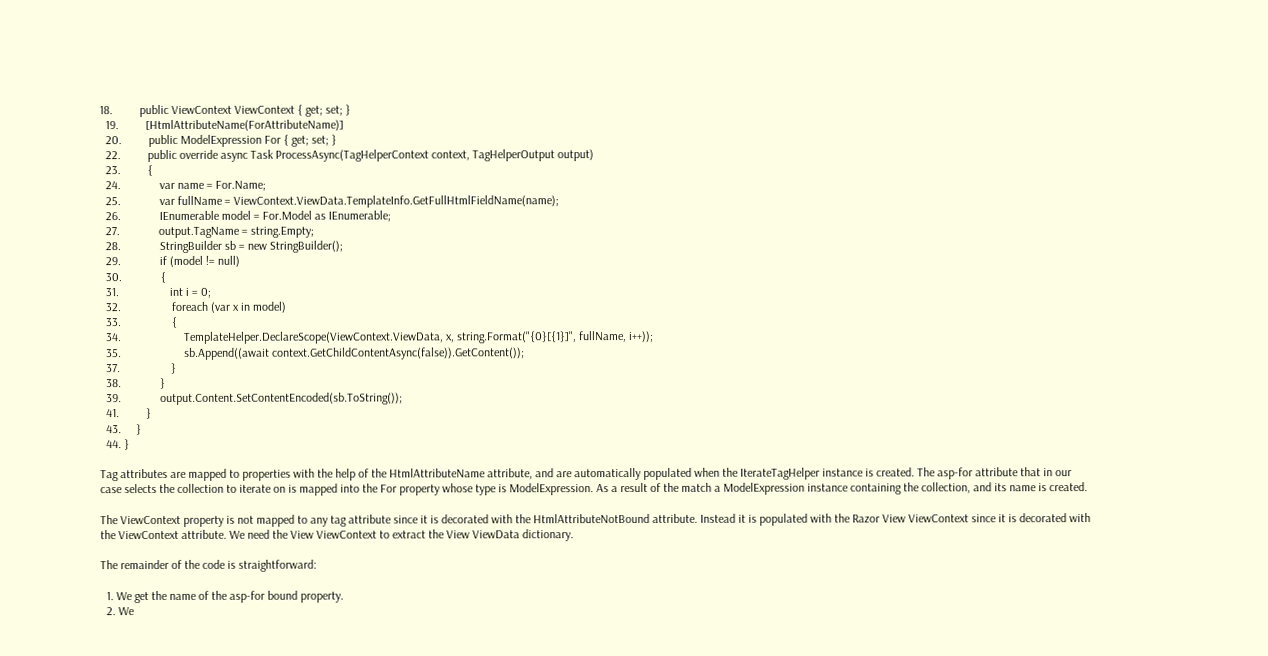18.         public ViewContext ViewContext { get; set; }
  19.         [HtmlAttributeName(ForAttributeName)]
  20.         public ModelExpression For { get; set; }
  22.         public override async Task ProcessAsync(TagHelperContext context, TagHelperOutput output)
  23.         {
  24.             var name = For.Name;
  25.             var fullName = ViewContext.ViewData.TemplateInfo.GetFullHtmlFieldName(name);
  26.             IEnumerable model = For.Model as IEnumerable;
  27.             output.TagName = string.Empty;
  28.             StringBuilder sb = new StringBuilder();
  29.             if (model != null)
  30.             {
  31.                 int i = 0;
  32.                 foreach (var x in model)
  33.                 {
  34.                     TemplateHelper.DeclareScope(ViewContext.ViewData, x, string.Format("{0}[{1}]", fullName, i++));
  35.                     sb.Append((await context.GetChildContentAsync(false)).GetContent());
  37.                 }
  38.             }
  39.             output.Content.SetContentEncoded(sb.ToString());
  41.         }
  43.     }
  44. }

Tag attributes are mapped to properties with the help of the HtmlAttributeName attribute, and are automatically populated when the IterateTagHelper instance is created. The asp-for attribute that in our case selects the collection to iterate on is mapped into the For property whose type is ModelExpression. As a result of the match a ModelExpression instance containing the collection, and its name is created.

The ViewContext property is not mapped to any tag attribute since it is decorated with the HtmlAttributeNotBound attribute. Instead it is populated with the Razor View ViewContext since it is decorated with the ViewContext attribute. We need the View ViewContext to extract the View ViewData dictionary.

The remainder of the code is straightforward:

  1. We get the name of the asp-for bound property.
  2. We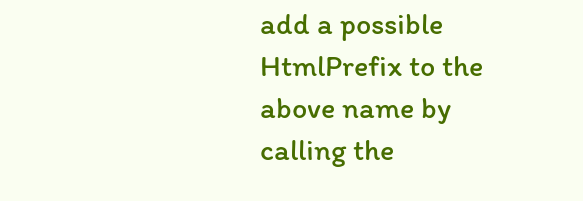add a possible HtmlPrefix to the above name by calling the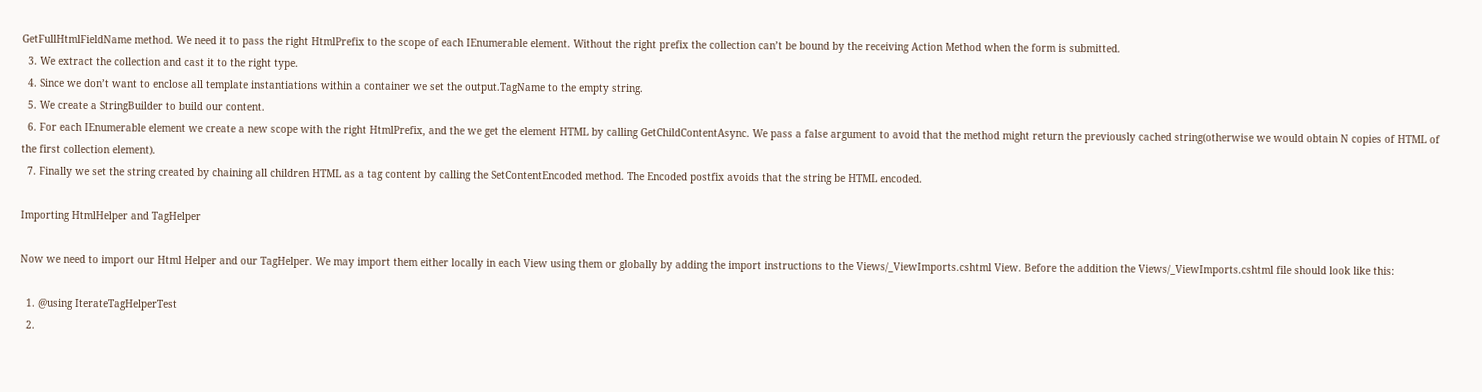GetFullHtmlFieldName method. We need it to pass the right HtmlPrefix to the scope of each IEnumerable element. Without the right prefix the collection can’t be bound by the receiving Action Method when the form is submitted.
  3. We extract the collection and cast it to the right type.
  4. Since we don’t want to enclose all template instantiations within a container we set the output.TagName to the empty string.
  5. We create a StringBuilder to build our content.
  6. For each IEnumerable element we create a new scope with the right HtmlPrefix, and the we get the element HTML by calling GetChildContentAsync. We pass a false argument to avoid that the method might return the previously cached string(otherwise we would obtain N copies of HTML of the first collection element).
  7. Finally we set the string created by chaining all children HTML as a tag content by calling the SetContentEncoded method. The Encoded postfix avoids that the string be HTML encoded.

Importing HtmlHelper and TagHelper

Now we need to import our Html Helper and our TagHelper. We may import them either locally in each View using them or globally by adding the import instructions to the Views/_ViewImports.cshtml View. Before the addition the Views/_ViewImports.cshtml file should look like this:

  1. @using IterateTagHelperTest
  2.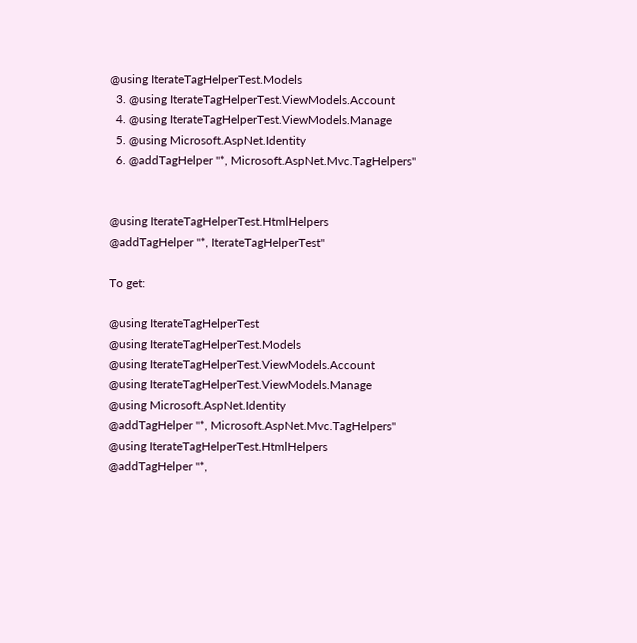@using IterateTagHelperTest.Models
  3. @using IterateTagHelperTest.ViewModels.Account
  4. @using IterateTagHelperTest.ViewModels.Manage
  5. @using Microsoft.AspNet.Identity
  6. @addTagHelper "*, Microsoft.AspNet.Mvc.TagHelpers"


@using IterateTagHelperTest.HtmlHelpers
@addTagHelper "*, IterateTagHelperTest"

To get:

@using IterateTagHelperTest
@using IterateTagHelperTest.Models
@using IterateTagHelperTest.ViewModels.Account
@using IterateTagHelperTest.ViewModels.Manage
@using Microsoft.AspNet.Identity
@addTagHelper "*, Microsoft.AspNet.Mvc.TagHelpers"
@using IterateTagHelperTest.HtmlHelpers
@addTagHelper "*,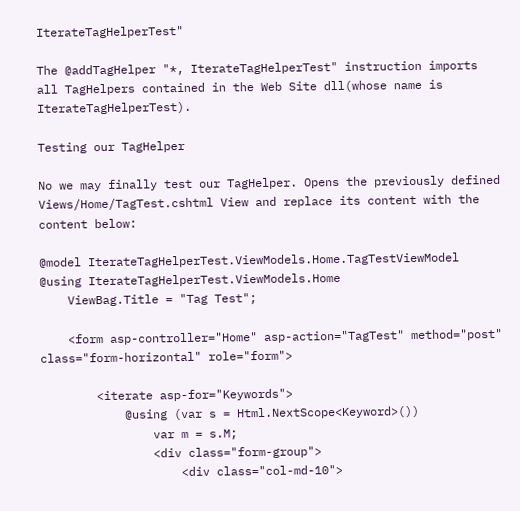IterateTagHelperTest"

The @addTagHelper "*, IterateTagHelperTest" instruction imports all TagHelpers contained in the Web Site dll(whose name is IterateTagHelperTest).

Testing our TagHelper

No we may finally test our TagHelper. Opens the previously defined Views/Home/TagTest.cshtml View and replace its content with the content below:

@model IterateTagHelperTest.ViewModels.Home.TagTestViewModel
@using IterateTagHelperTest.ViewModels.Home
    ViewBag.Title = "Tag Test";

    <form asp-controller="Home" asp-action="TagTest" method="post" class="form-horizontal" role="form">

        <iterate asp-for="Keywords">
            @using (var s = Html.NextScope<Keyword>())
                var m = s.M;
                <div class="form-group">
                    <div class="col-md-10">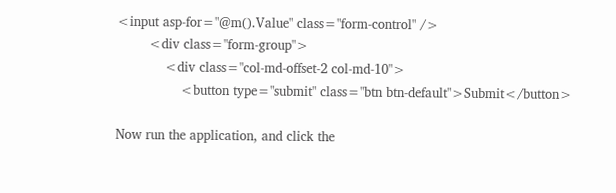<input asp-for="@m().Value" class="form-control" />
        <div class="form-group">
            <div class="col-md-offset-2 col-md-10">
                <button type="submit" class="btn btn-default">Submit</button>

Now run the application, and click the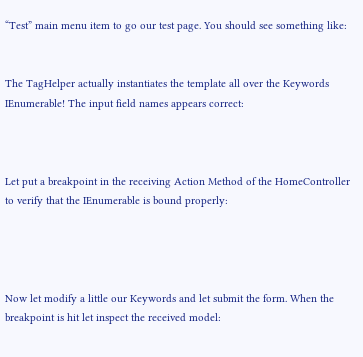“Test” main menu item to go our test page. You should see something like:


The TagHelper actually instantiates the template all over the Keywords IEnumerable! The input field names appears correct:



Let put a breakpoint in the receiving Action Method of the HomeController to verify that the IEnumerable is bound properly:




Now let modify a little our Keywords and let submit the form. When the breakpoint is hit let inspect the received model: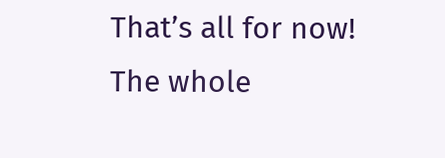That’s all for now! The whole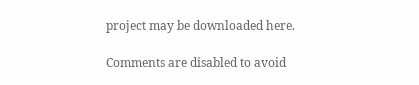project may be downloaded here.

Comments are disabled to avoid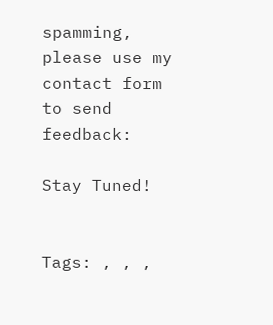spamming, please use my contact form to send feedback:

Stay Tuned!


Tags: , , ,